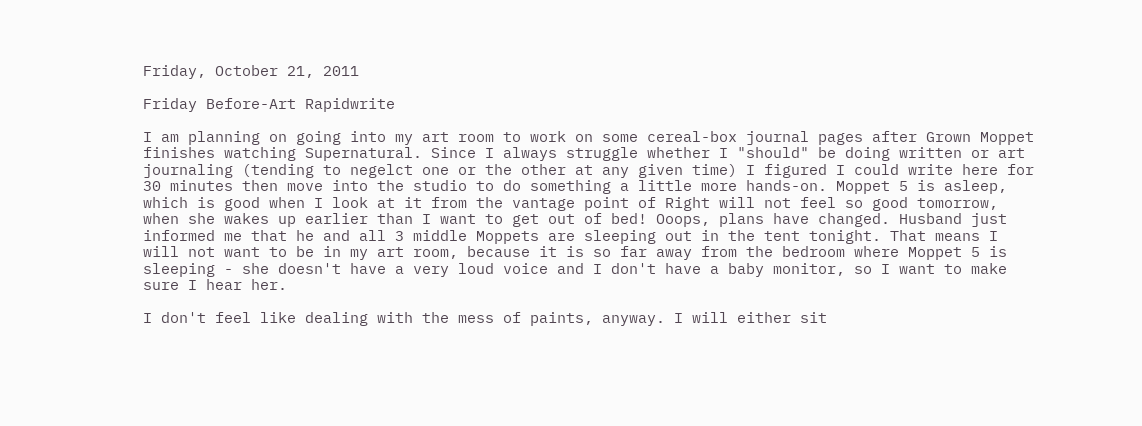Friday, October 21, 2011

Friday Before-Art Rapidwrite

I am planning on going into my art room to work on some cereal-box journal pages after Grown Moppet finishes watching Supernatural. Since I always struggle whether I "should" be doing written or art journaling (tending to negelct one or the other at any given time) I figured I could write here for 30 minutes then move into the studio to do something a little more hands-on. Moppet 5 is asleep, which is good when I look at it from the vantage point of Right will not feel so good tomorrow, when she wakes up earlier than I want to get out of bed! Ooops, plans have changed. Husband just informed me that he and all 3 middle Moppets are sleeping out in the tent tonight. That means I will not want to be in my art room, because it is so far away from the bedroom where Moppet 5 is sleeping - she doesn't have a very loud voice and I don't have a baby monitor, so I want to make sure I hear her.

I don't feel like dealing with the mess of paints, anyway. I will either sit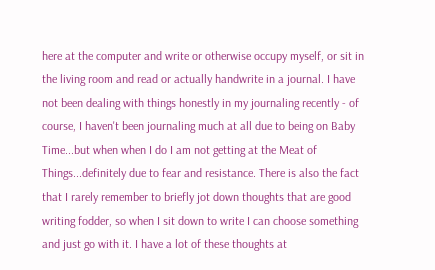here at the computer and write or otherwise occupy myself, or sit in the living room and read or actually handwrite in a journal. I have not been dealing with things honestly in my journaling recently - of course, I haven't been journaling much at all due to being on Baby Time...but when when I do I am not getting at the Meat of Things...definitely due to fear and resistance. There is also the fact that I rarely remember to briefly jot down thoughts that are good writing fodder, so when I sit down to write I can choose something and just go with it. I have a lot of these thoughts at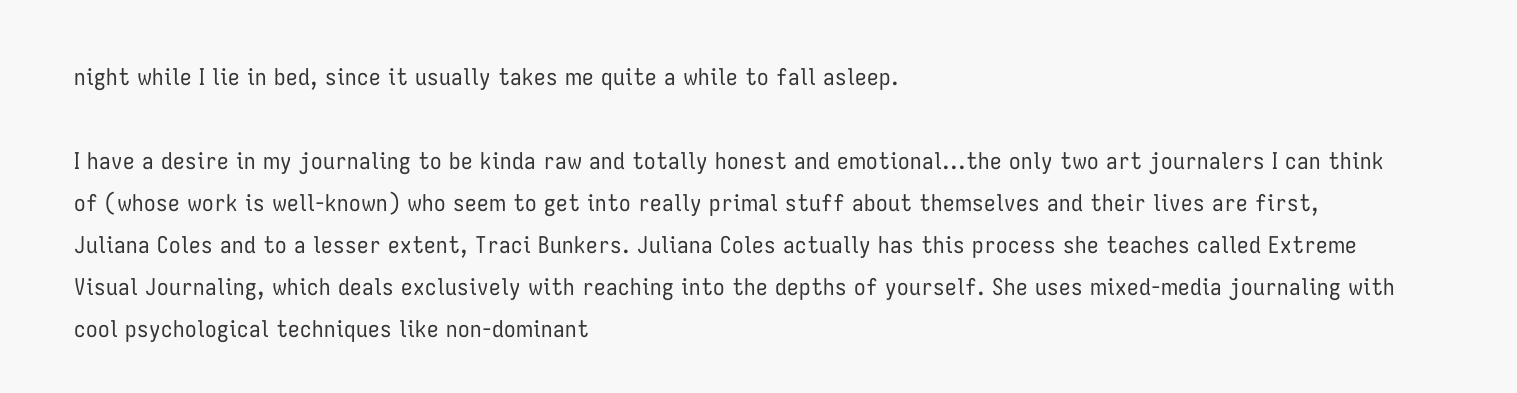night while I lie in bed, since it usually takes me quite a while to fall asleep.

I have a desire in my journaling to be kinda raw and totally honest and emotional...the only two art journalers I can think of (whose work is well-known) who seem to get into really primal stuff about themselves and their lives are first, Juliana Coles and to a lesser extent, Traci Bunkers. Juliana Coles actually has this process she teaches called Extreme Visual Journaling, which deals exclusively with reaching into the depths of yourself. She uses mixed-media journaling with cool psychological techniques like non-dominant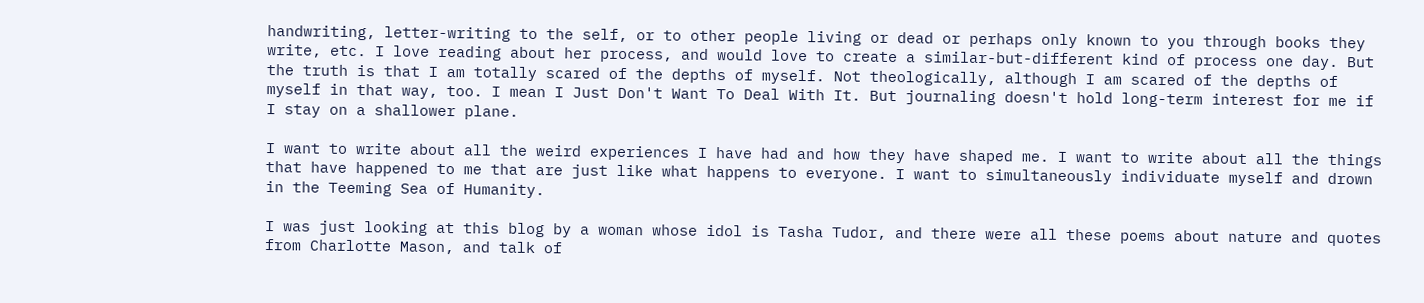handwriting, letter-writing to the self, or to other people living or dead or perhaps only known to you through books they write, etc. I love reading about her process, and would love to create a similar-but-different kind of process one day. But the truth is that I am totally scared of the depths of myself. Not theologically, although I am scared of the depths of myself in that way, too. I mean I Just Don't Want To Deal With It. But journaling doesn't hold long-term interest for me if I stay on a shallower plane.

I want to write about all the weird experiences I have had and how they have shaped me. I want to write about all the things that have happened to me that are just like what happens to everyone. I want to simultaneously individuate myself and drown in the Teeming Sea of Humanity.

I was just looking at this blog by a woman whose idol is Tasha Tudor, and there were all these poems about nature and quotes from Charlotte Mason, and talk of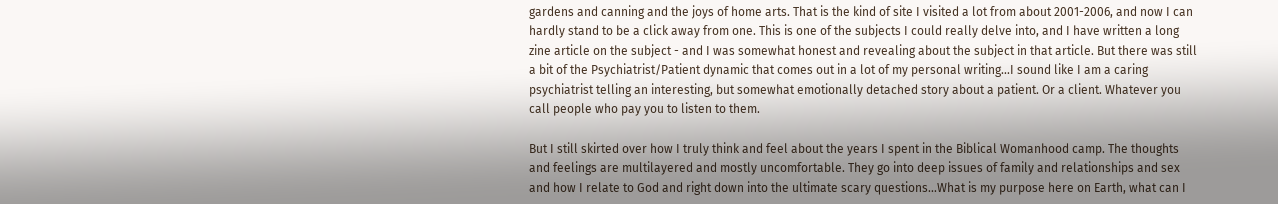gardens and canning and the joys of home arts. That is the kind of site I visited a lot from about 2001-2006, and now I can hardly stand to be a click away from one. This is one of the subjects I could really delve into, and I have written a long zine article on the subject - and I was somewhat honest and revealing about the subject in that article. But there was still a bit of the Psychiatrist/Patient dynamic that comes out in a lot of my personal writing...I sound like I am a caring psychiatrist telling an interesting, but somewhat emotionally detached story about a patient. Or a client. Whatever you call people who pay you to listen to them.

But I still skirted over how I truly think and feel about the years I spent in the Biblical Womanhood camp. The thoughts and feelings are multilayered and mostly uncomfortable. They go into deep issues of family and relationships and sex and how I relate to God and right down into the ultimate scary questions...What is my purpose here on Earth, what can I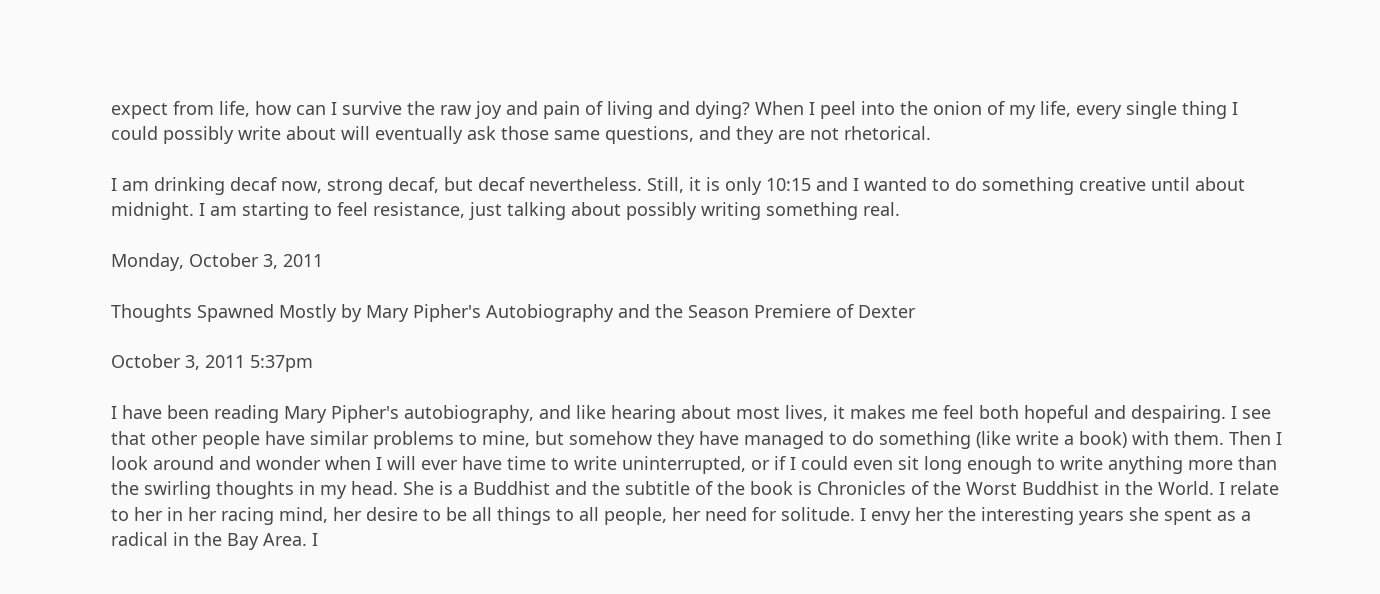expect from life, how can I survive the raw joy and pain of living and dying? When I peel into the onion of my life, every single thing I could possibly write about will eventually ask those same questions, and they are not rhetorical.

I am drinking decaf now, strong decaf, but decaf nevertheless. Still, it is only 10:15 and I wanted to do something creative until about midnight. I am starting to feel resistance, just talking about possibly writing something real.

Monday, October 3, 2011

Thoughts Spawned Mostly by Mary Pipher's Autobiography and the Season Premiere of Dexter

October 3, 2011 5:37pm

I have been reading Mary Pipher's autobiography, and like hearing about most lives, it makes me feel both hopeful and despairing. I see that other people have similar problems to mine, but somehow they have managed to do something (like write a book) with them. Then I look around and wonder when I will ever have time to write uninterrupted, or if I could even sit long enough to write anything more than the swirling thoughts in my head. She is a Buddhist and the subtitle of the book is Chronicles of the Worst Buddhist in the World. I relate to her in her racing mind, her desire to be all things to all people, her need for solitude. I envy her the interesting years she spent as a radical in the Bay Area. I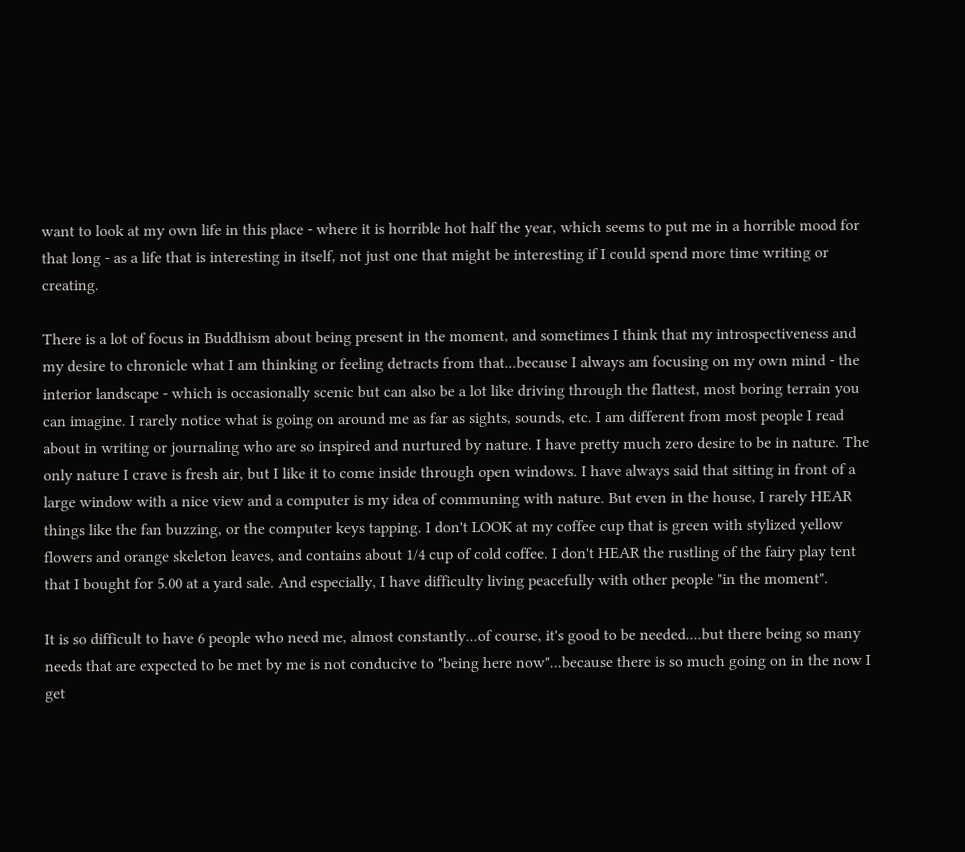want to look at my own life in this place - where it is horrible hot half the year, which seems to put me in a horrible mood for that long - as a life that is interesting in itself, not just one that might be interesting if I could spend more time writing or creating.

There is a lot of focus in Buddhism about being present in the moment, and sometimes I think that my introspectiveness and my desire to chronicle what I am thinking or feeling detracts from that...because I always am focusing on my own mind - the interior landscape - which is occasionally scenic but can also be a lot like driving through the flattest, most boring terrain you can imagine. I rarely notice what is going on around me as far as sights, sounds, etc. I am different from most people I read about in writing or journaling who are so inspired and nurtured by nature. I have pretty much zero desire to be in nature. The only nature I crave is fresh air, but I like it to come inside through open windows. I have always said that sitting in front of a large window with a nice view and a computer is my idea of communing with nature. But even in the house, I rarely HEAR things like the fan buzzing, or the computer keys tapping. I don't LOOK at my coffee cup that is green with stylized yellow flowers and orange skeleton leaves, and contains about 1/4 cup of cold coffee. I don't HEAR the rustling of the fairy play tent that I bought for 5.00 at a yard sale. And especially, I have difficulty living peacefully with other people "in the moment".

It is so difficult to have 6 people who need me, almost constantly...of course, it's good to be needed....but there being so many needs that are expected to be met by me is not conducive to "being here now"...because there is so much going on in the now I get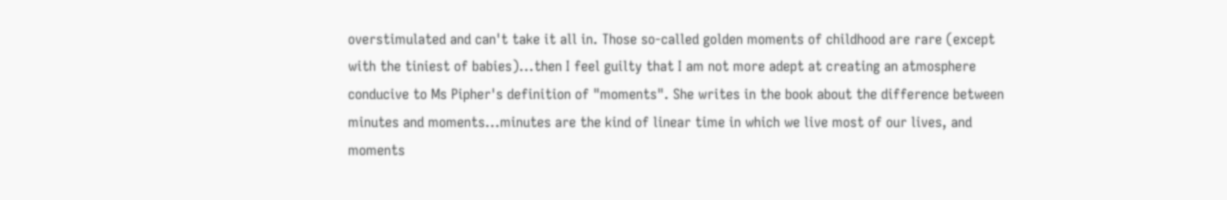overstimulated and can't take it all in. Those so-called golden moments of childhood are rare (except with the tiniest of babies)...then I feel guilty that I am not more adept at creating an atmosphere conducive to Ms Pipher's definition of "moments". She writes in the book about the difference between minutes and moments...minutes are the kind of linear time in which we live most of our lives, and moments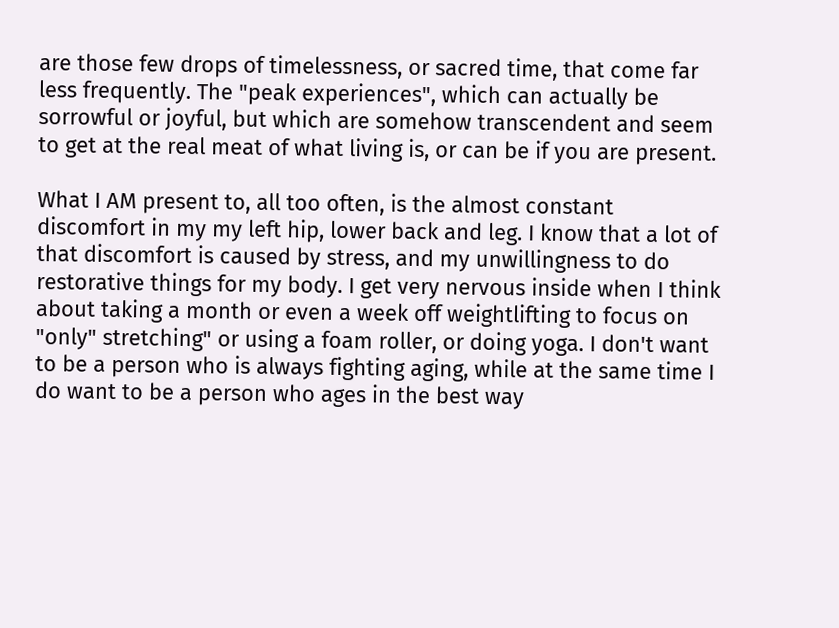are those few drops of timelessness, or sacred time, that come far less frequently. The "peak experiences", which can actually be sorrowful or joyful, but which are somehow transcendent and seem to get at the real meat of what living is, or can be if you are present.

What I AM present to, all too often, is the almost constant discomfort in my my left hip, lower back and leg. I know that a lot of that discomfort is caused by stress, and my unwillingness to do restorative things for my body. I get very nervous inside when I think about taking a month or even a week off weightlifting to focus on "only" stretching" or using a foam roller, or doing yoga. I don't want to be a person who is always fighting aging, while at the same time I do want to be a person who ages in the best way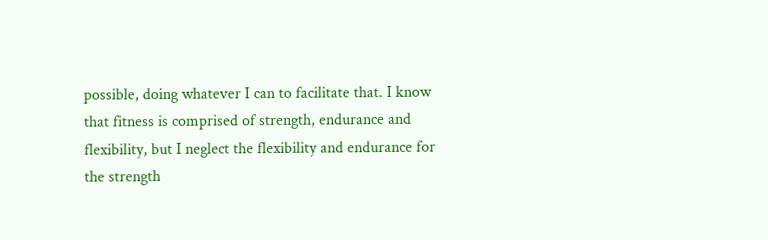possible, doing whatever I can to facilitate that. I know that fitness is comprised of strength, endurance and flexibility, but I neglect the flexibility and endurance for the strength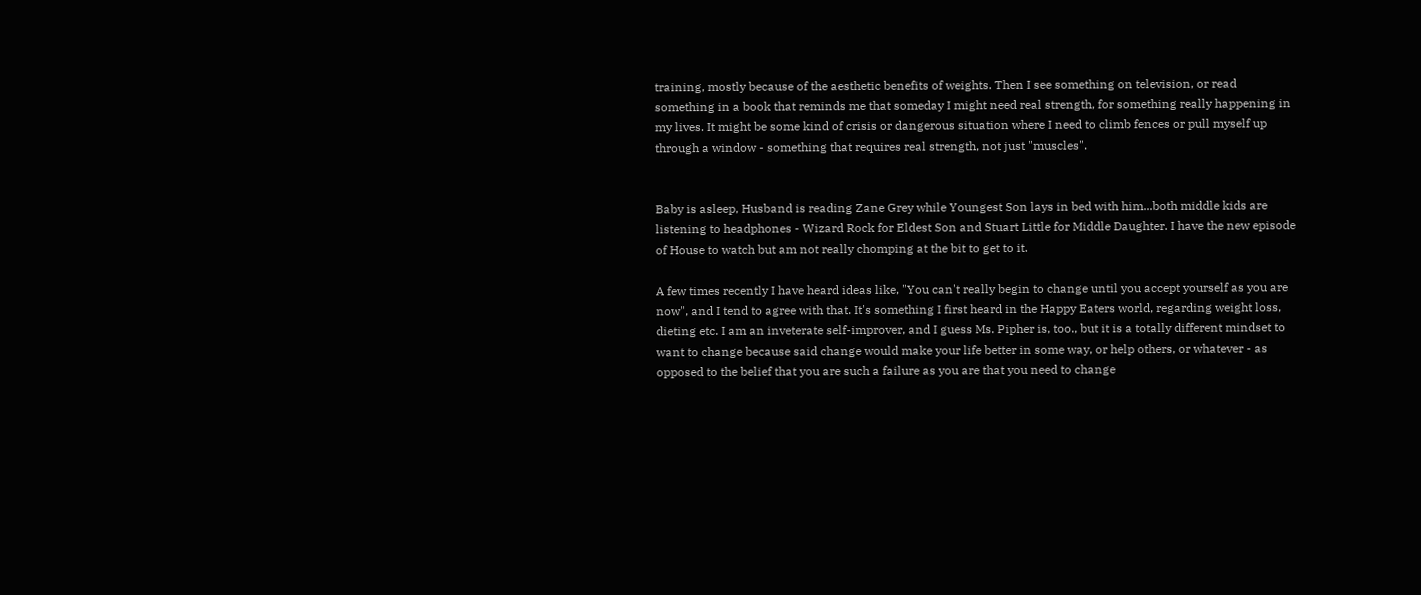training, mostly because of the aesthetic benefits of weights. Then I see something on television, or read something in a book that reminds me that someday I might need real strength, for something really happening in my lives. It might be some kind of crisis or dangerous situation where I need to climb fences or pull myself up through a window - something that requires real strength, not just "muscles".


Baby is asleep, Husband is reading Zane Grey while Youngest Son lays in bed with him...both middle kids are listening to headphones - Wizard Rock for Eldest Son and Stuart Little for Middle Daughter. I have the new episode of House to watch but am not really chomping at the bit to get to it.

A few times recently I have heard ideas like, "You can't really begin to change until you accept yourself as you are now", and I tend to agree with that. It's something I first heard in the Happy Eaters world, regarding weight loss, dieting etc. I am an inveterate self-improver, and I guess Ms. Pipher is, too., but it is a totally different mindset to want to change because said change would make your life better in some way, or help others, or whatever - as opposed to the belief that you are such a failure as you are that you need to change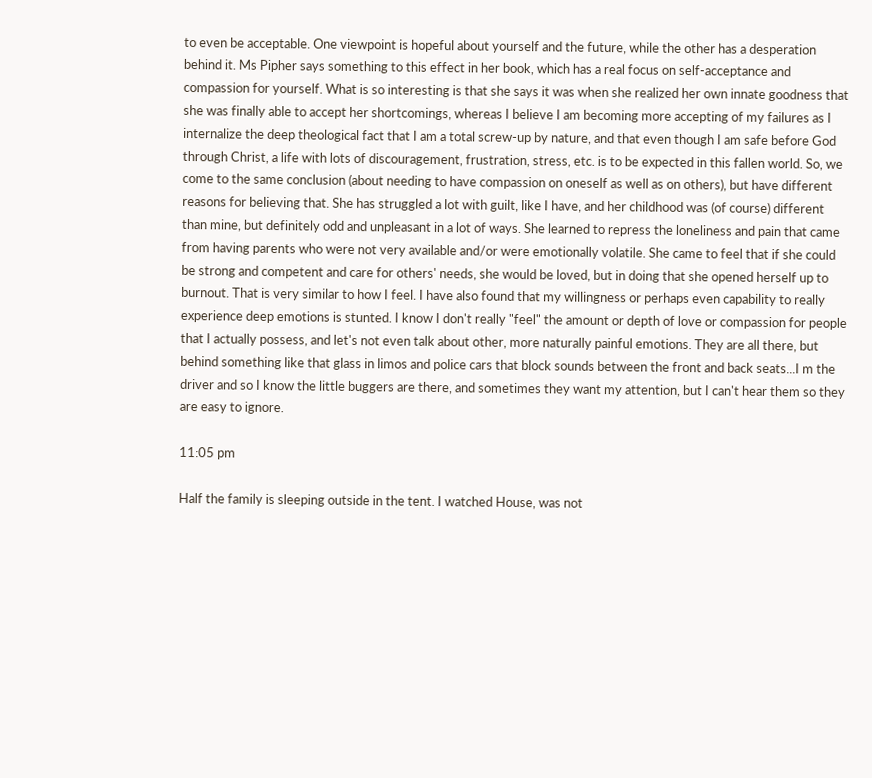to even be acceptable. One viewpoint is hopeful about yourself and the future, while the other has a desperation behind it. Ms Pipher says something to this effect in her book, which has a real focus on self-acceptance and compassion for yourself. What is so interesting is that she says it was when she realized her own innate goodness that she was finally able to accept her shortcomings, whereas I believe I am becoming more accepting of my failures as I internalize the deep theological fact that I am a total screw-up by nature, and that even though I am safe before God through Christ, a life with lots of discouragement, frustration, stress, etc. is to be expected in this fallen world. So, we come to the same conclusion (about needing to have compassion on oneself as well as on others), but have different reasons for believing that. She has struggled a lot with guilt, like I have, and her childhood was (of course) different than mine, but definitely odd and unpleasant in a lot of ways. She learned to repress the loneliness and pain that came from having parents who were not very available and/or were emotionally volatile. She came to feel that if she could be strong and competent and care for others' needs, she would be loved, but in doing that she opened herself up to burnout. That is very similar to how I feel. I have also found that my willingness or perhaps even capability to really experience deep emotions is stunted. I know I don't really "feel" the amount or depth of love or compassion for people that I actually possess, and let's not even talk about other, more naturally painful emotions. They are all there, but behind something like that glass in limos and police cars that block sounds between the front and back seats...I m the driver and so I know the little buggers are there, and sometimes they want my attention, but I can't hear them so they are easy to ignore.

11:05 pm

Half the family is sleeping outside in the tent. I watched House, was not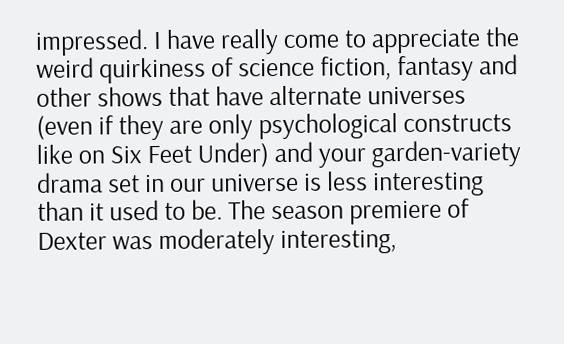impressed. I have really come to appreciate the weird quirkiness of science fiction, fantasy and other shows that have alternate universes (even if they are only psychological constructs like on Six Feet Under) and your garden-variety drama set in our universe is less interesting than it used to be. The season premiere of Dexter was moderately interesting,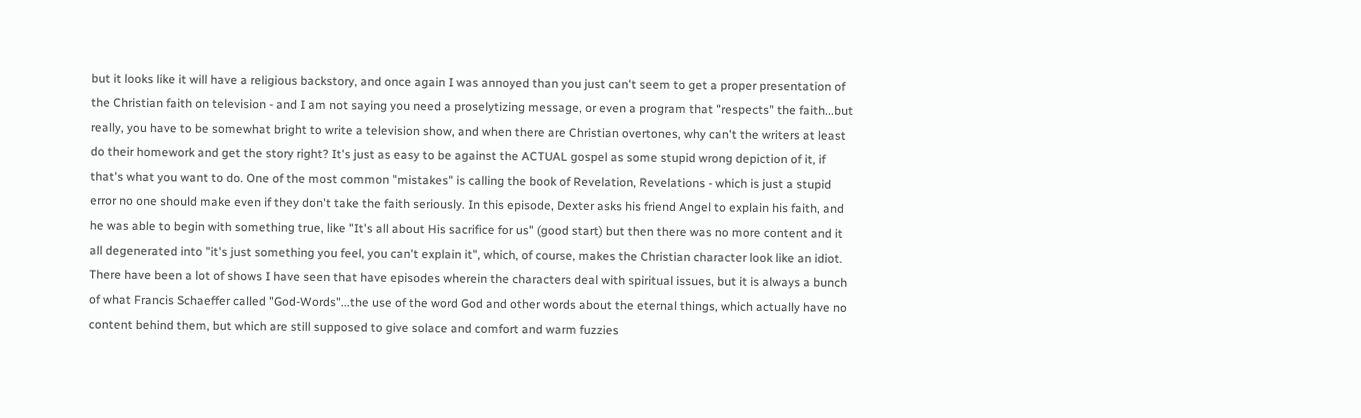but it looks like it will have a religious backstory, and once again I was annoyed than you just can't seem to get a proper presentation of the Christian faith on television - and I am not saying you need a proselytizing message, or even a program that "respects" the faith...but really, you have to be somewhat bright to write a television show, and when there are Christian overtones, why can't the writers at least do their homework and get the story right? It's just as easy to be against the ACTUAL gospel as some stupid wrong depiction of it, if that's what you want to do. One of the most common "mistakes" is calling the book of Revelation, Revelations - which is just a stupid error no one should make even if they don't take the faith seriously. In this episode, Dexter asks his friend Angel to explain his faith, and he was able to begin with something true, like "It's all about His sacrifice for us" (good start) but then there was no more content and it all degenerated into "it's just something you feel, you can't explain it", which, of course, makes the Christian character look like an idiot. There have been a lot of shows I have seen that have episodes wherein the characters deal with spiritual issues, but it is always a bunch of what Francis Schaeffer called "God-Words"...the use of the word God and other words about the eternal things, which actually have no content behind them, but which are still supposed to give solace and comfort and warm fuzzies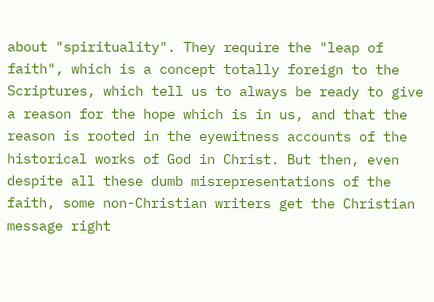about "spirituality". They require the "leap of faith", which is a concept totally foreign to the Scriptures, which tell us to always be ready to give a reason for the hope which is in us, and that the reason is rooted in the eyewitness accounts of the historical works of God in Christ. But then, even despite all these dumb misrepresentations of the faith, some non-Christian writers get the Christian message right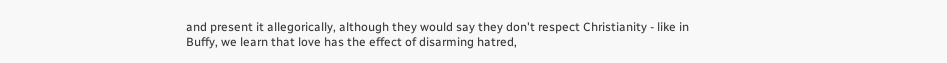and present it allegorically, although they would say they don't respect Christianity - like in Buffy, we learn that love has the effect of disarming hatred,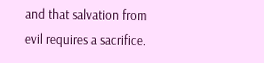and that salvation from evil requires a sacrifice.